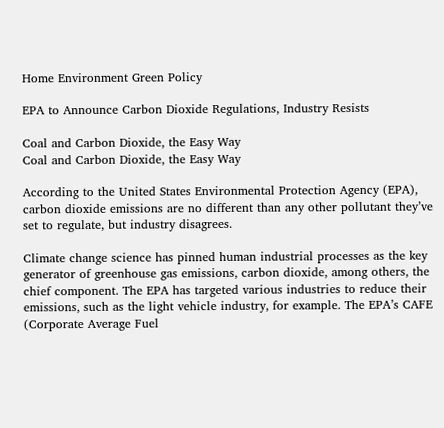Home Environment Green Policy

EPA to Announce Carbon Dioxide Regulations, Industry Resists

Coal and Carbon Dioxide, the Easy Way
Coal and Carbon Dioxide, the Easy Way

According to the United States Environmental Protection Agency (EPA), carbon dioxide emissions are no different than any other pollutant they’ve set to regulate, but industry disagrees.

Climate change science has pinned human industrial processes as the key generator of greenhouse gas emissions, carbon dioxide, among others, the chief component. The EPA has targeted various industries to reduce their emissions, such as the light vehicle industry, for example. The EPA’s CAFE (Corporate Average Fuel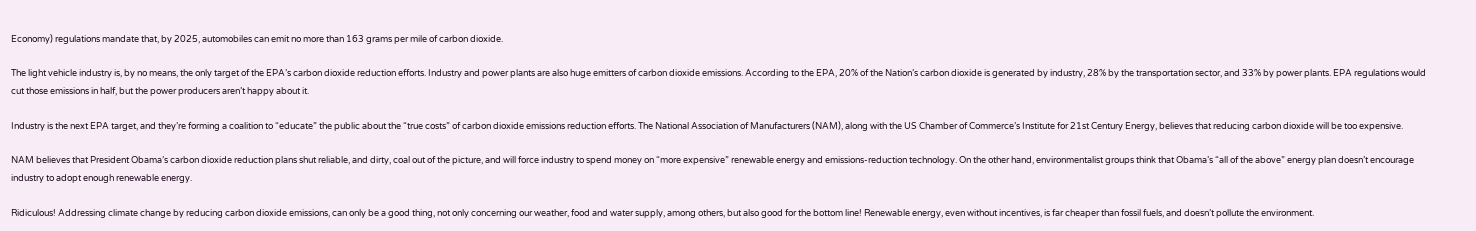Economy) regulations mandate that, by 2025, automobiles can emit no more than 163 grams per mile of carbon dioxide.

The light vehicle industry is, by no means, the only target of the EPA’s carbon dioxide reduction efforts. Industry and power plants are also huge emitters of carbon dioxide emissions. According to the EPA, 20% of the Nation’s carbon dioxide is generated by industry, 28% by the transportation sector, and 33% by power plants. EPA regulations would cut those emissions in half, but the power producers aren’t happy about it.

Industry is the next EPA target, and they’re forming a coalition to “educate” the public about the “true costs” of carbon dioxide emissions reduction efforts. The National Association of Manufacturers (NAM), along with the US Chamber of Commerce’s Institute for 21st Century Energy, believes that reducing carbon dioxide will be too expensive.

NAM believes that President Obama’s carbon dioxide reduction plans shut reliable, and dirty, coal out of the picture, and will force industry to spend money on “more expensive” renewable energy and emissions-reduction technology. On the other hand, environmentalist groups think that Obama’s “all of the above” energy plan doesn’t encourage industry to adopt enough renewable energy.

Ridiculous! Addressing climate change by reducing carbon dioxide emissions, can only be a good thing, not only concerning our weather, food and water supply, among others, but also good for the bottom line! Renewable energy, even without incentives, is far cheaper than fossil fuels, and doesn’t pollute the environment.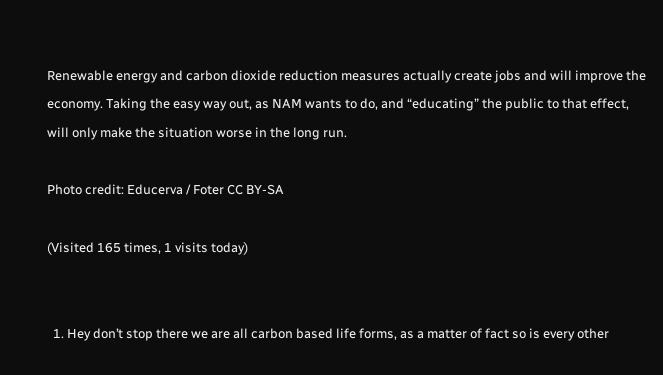Renewable energy and carbon dioxide reduction measures actually create jobs and will improve the economy. Taking the easy way out, as NAM wants to do, and “educating” the public to that effect, will only make the situation worse in the long run.

Photo credit: Educerva / Foter CC BY-SA

(Visited 165 times, 1 visits today)


  1. Hey don’t stop there we are all carbon based life forms, as a matter of fact so is every other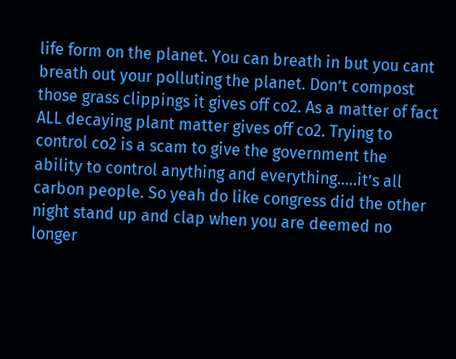life form on the planet. You can breath in but you cant breath out your polluting the planet. Don’t compost those grass clippings it gives off co2. As a matter of fact ALL decaying plant matter gives off co2. Trying to control co2 is a scam to give the government the ability to control anything and everything…..it’s all carbon people. So yeah do like congress did the other night stand up and clap when you are deemed no longer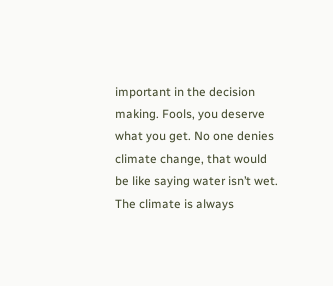important in the decision making. Fools, you deserve what you get. No one denies climate change, that would be like saying water isn’t wet. The climate is always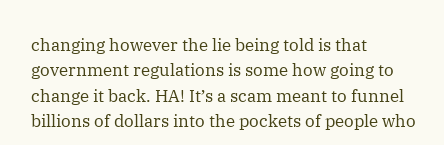changing however the lie being told is that government regulations is some how going to change it back. HA! It’s a scam meant to funnel billions of dollars into the pockets of people who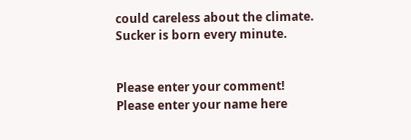could careless about the climate. Sucker is born every minute.


Please enter your comment!
Please enter your name here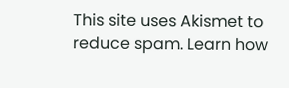This site uses Akismet to reduce spam. Learn how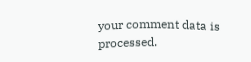your comment data is processed.